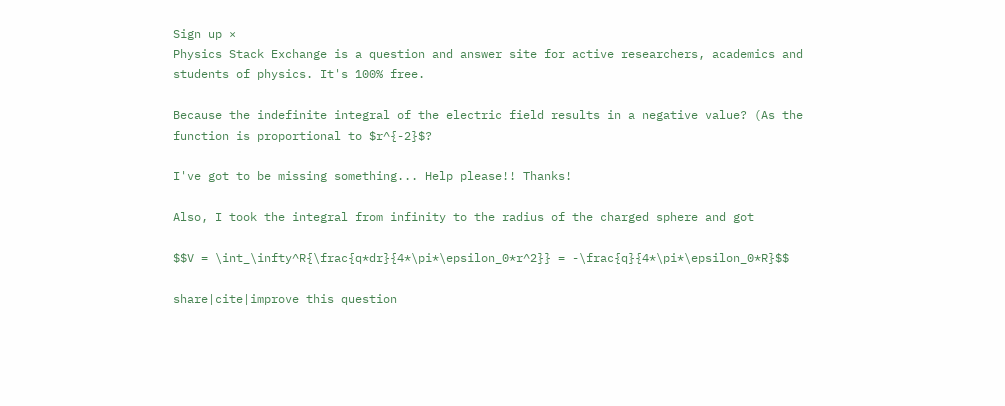Sign up ×
Physics Stack Exchange is a question and answer site for active researchers, academics and students of physics. It's 100% free.

Because the indefinite integral of the electric field results in a negative value? (As the function is proportional to $r^{-2}$?

I've got to be missing something... Help please!! Thanks!

Also, I took the integral from infinity to the radius of the charged sphere and got

$$V = \int_\infty^R{\frac{q*dr}{4*\pi*\epsilon_0*r^2}} = -\frac{q}{4*\pi*\epsilon_0*R}$$

share|cite|improve this question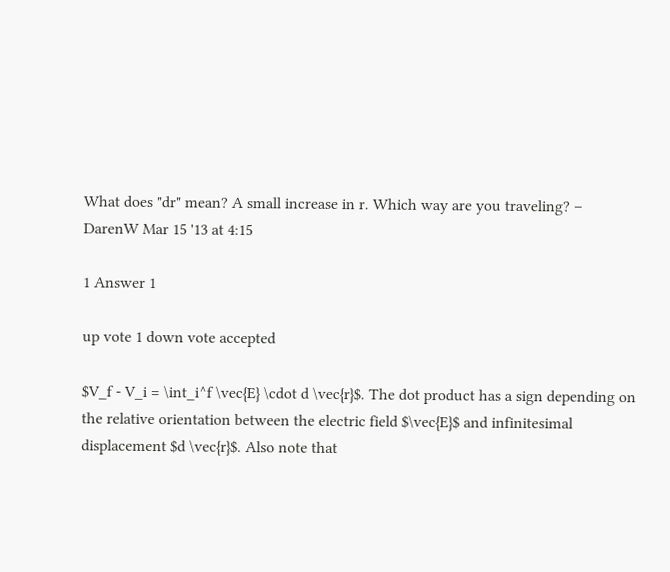What does "dr" mean? A small increase in r. Which way are you traveling? – DarenW Mar 15 '13 at 4:15

1 Answer 1

up vote 1 down vote accepted

$V_f - V_i = \int_i^f \vec{E} \cdot d \vec{r}$. The dot product has a sign depending on the relative orientation between the electric field $\vec{E}$ and infinitesimal displacement $d \vec{r}$. Also note that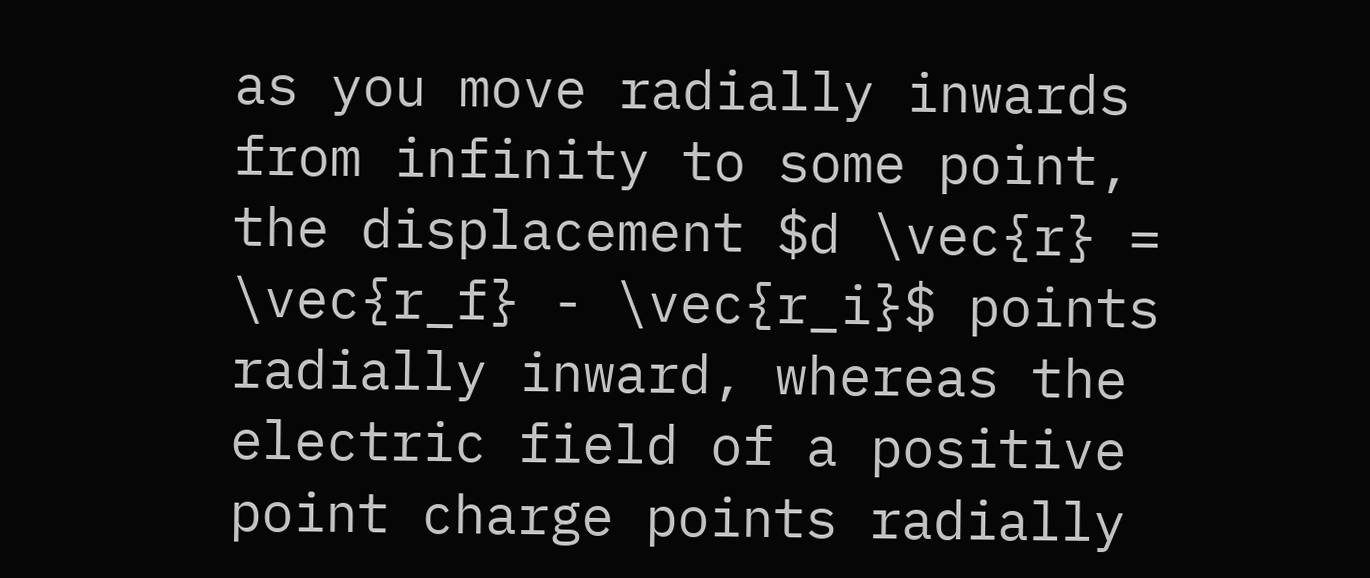as you move radially inwards from infinity to some point, the displacement $d \vec{r} = \vec{r_f} - \vec{r_i}$ points radially inward, whereas the electric field of a positive point charge points radially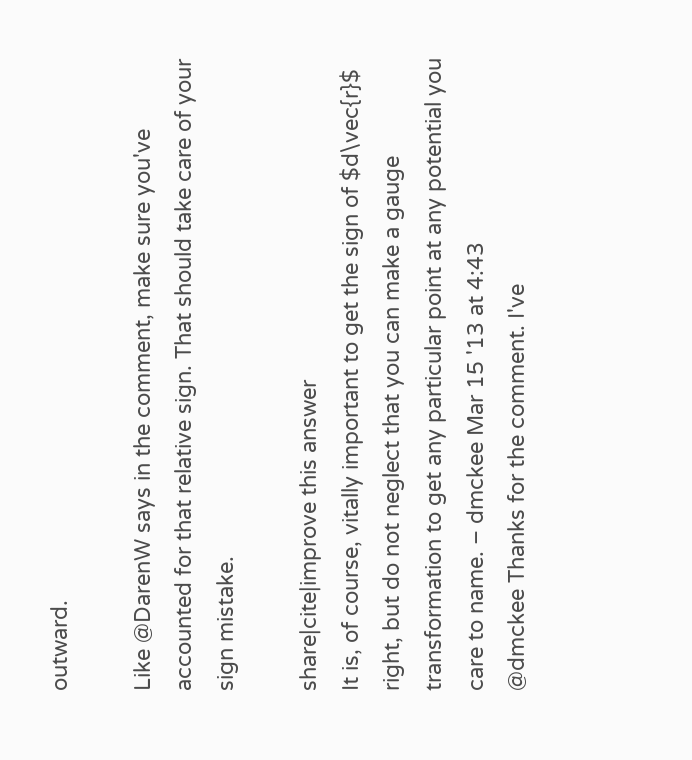outward.

Like @DarenW says in the comment, make sure you've accounted for that relative sign. That should take care of your sign mistake.

share|cite|improve this answer
It is, of course, vitally important to get the sign of $d\vec{r}$ right, but do not neglect that you can make a gauge transformation to get any particular point at any potential you care to name. – dmckee Mar 15 '13 at 4:43
@dmckee Thanks for the comment. I've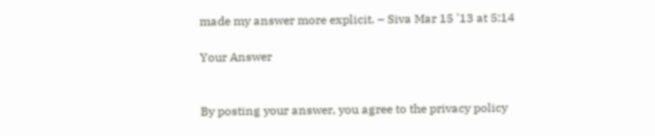made my answer more explicit. – Siva Mar 15 '13 at 5:14

Your Answer


By posting your answer, you agree to the privacy policy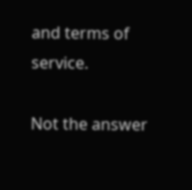and terms of service.

Not the answer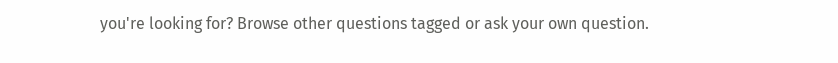you're looking for? Browse other questions tagged or ask your own question.